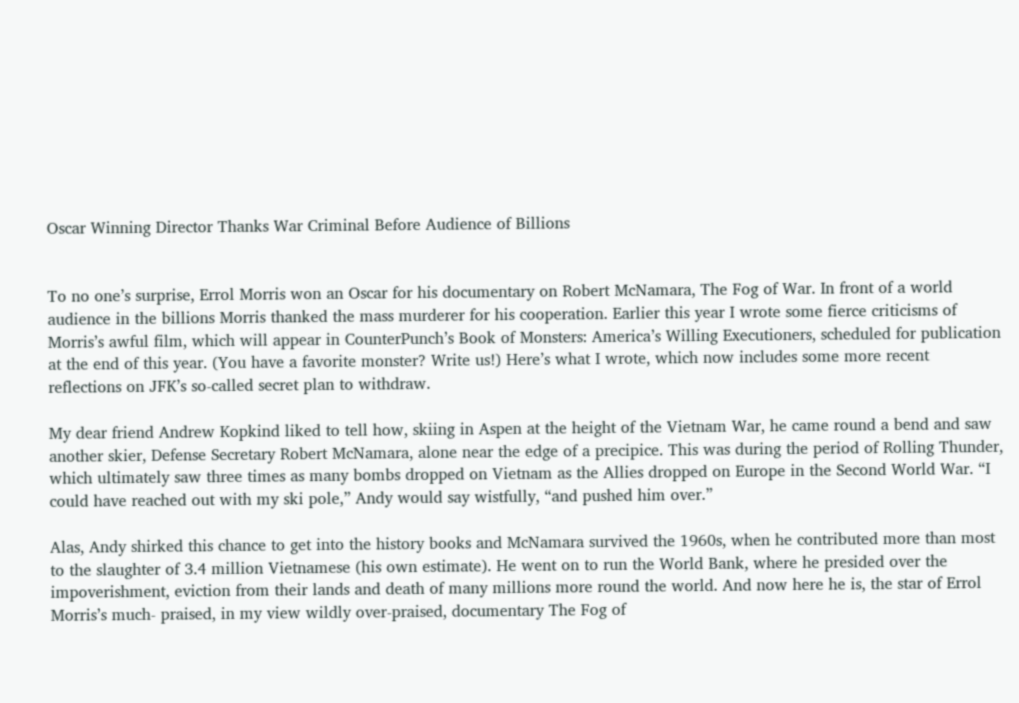Oscar Winning Director Thanks War Criminal Before Audience of Billions


To no one’s surprise, Errol Morris won an Oscar for his documentary on Robert McNamara, The Fog of War. In front of a world audience in the billions Morris thanked the mass murderer for his cooperation. Earlier this year I wrote some fierce criticisms of Morris’s awful film, which will appear in CounterPunch’s Book of Monsters: America’s Willing Executioners, scheduled for publication at the end of this year. (You have a favorite monster? Write us!) Here’s what I wrote, which now includes some more recent reflections on JFK’s so-called secret plan to withdraw.

My dear friend Andrew Kopkind liked to tell how, skiing in Aspen at the height of the Vietnam War, he came round a bend and saw another skier, Defense Secretary Robert McNamara, alone near the edge of a precipice. This was during the period of Rolling Thunder, which ultimately saw three times as many bombs dropped on Vietnam as the Allies dropped on Europe in the Second World War. “I could have reached out with my ski pole,” Andy would say wistfully, “and pushed him over.”

Alas, Andy shirked this chance to get into the history books and McNamara survived the 1960s, when he contributed more than most to the slaughter of 3.4 million Vietnamese (his own estimate). He went on to run the World Bank, where he presided over the impoverishment, eviction from their lands and death of many millions more round the world. And now here he is, the star of Errol Morris’s much- praised, in my view wildly over-praised, documentary The Fog of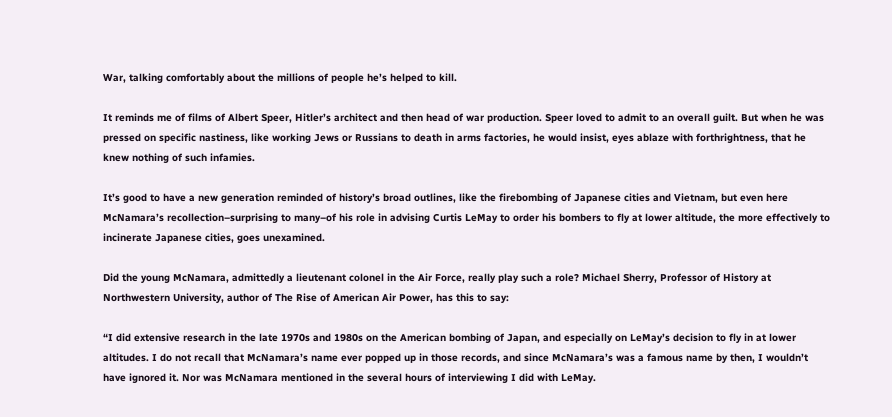War, talking comfortably about the millions of people he’s helped to kill.

It reminds me of films of Albert Speer, Hitler’s architect and then head of war production. Speer loved to admit to an overall guilt. But when he was pressed on specific nastiness, like working Jews or Russians to death in arms factories, he would insist, eyes ablaze with forthrightness, that he knew nothing of such infamies.

It’s good to have a new generation reminded of history’s broad outlines, like the firebombing of Japanese cities and Vietnam, but even here McNamara’s recollection–surprising to many–of his role in advising Curtis LeMay to order his bombers to fly at lower altitude, the more effectively to incinerate Japanese cities, goes unexamined.

Did the young McNamara, admittedly a lieutenant colonel in the Air Force, really play such a role? Michael Sherry, Professor of History at Northwestern University, author of The Rise of American Air Power, has this to say:

“I did extensive research in the late 1970s and 1980s on the American bombing of Japan, and especially on LeMay’s decision to fly in at lower altitudes. I do not recall that McNamara’s name ever popped up in those records, and since McNamara’s was a famous name by then, I wouldn’t have ignored it. Nor was McNamara mentioned in the several hours of interviewing I did with LeMay.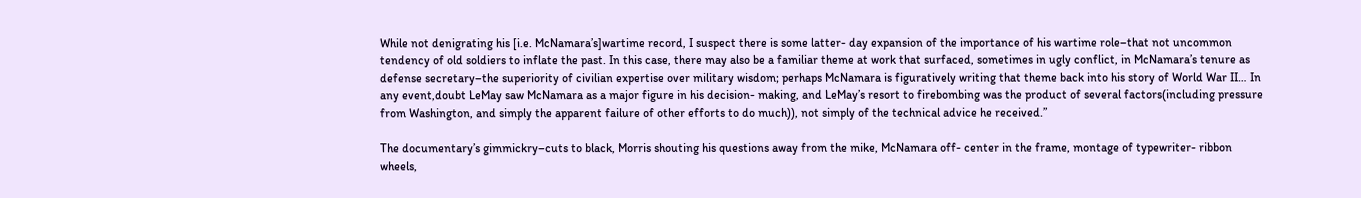While not denigrating his [i.e. McNamara’s]wartime record, I suspect there is some latter- day expansion of the importance of his wartime role–that not uncommon tendency of old soldiers to inflate the past. In this case, there may also be a familiar theme at work that surfaced, sometimes in ugly conflict, in McNamara’s tenure as defense secretary–the superiority of civilian expertise over military wisdom; perhaps McNamara is figuratively writing that theme back into his story of World War II… In any event,doubt LeMay saw McNamara as a major figure in his decision- making, and LeMay’s resort to firebombing was the product of several factors(including pressure from Washington, and simply the apparent failure of other efforts to do much)), not simply of the technical advice he received.”

The documentary’s gimmickry–cuts to black, Morris shouting his questions away from the mike, McNamara off- center in the frame, montage of typewriter- ribbon wheels,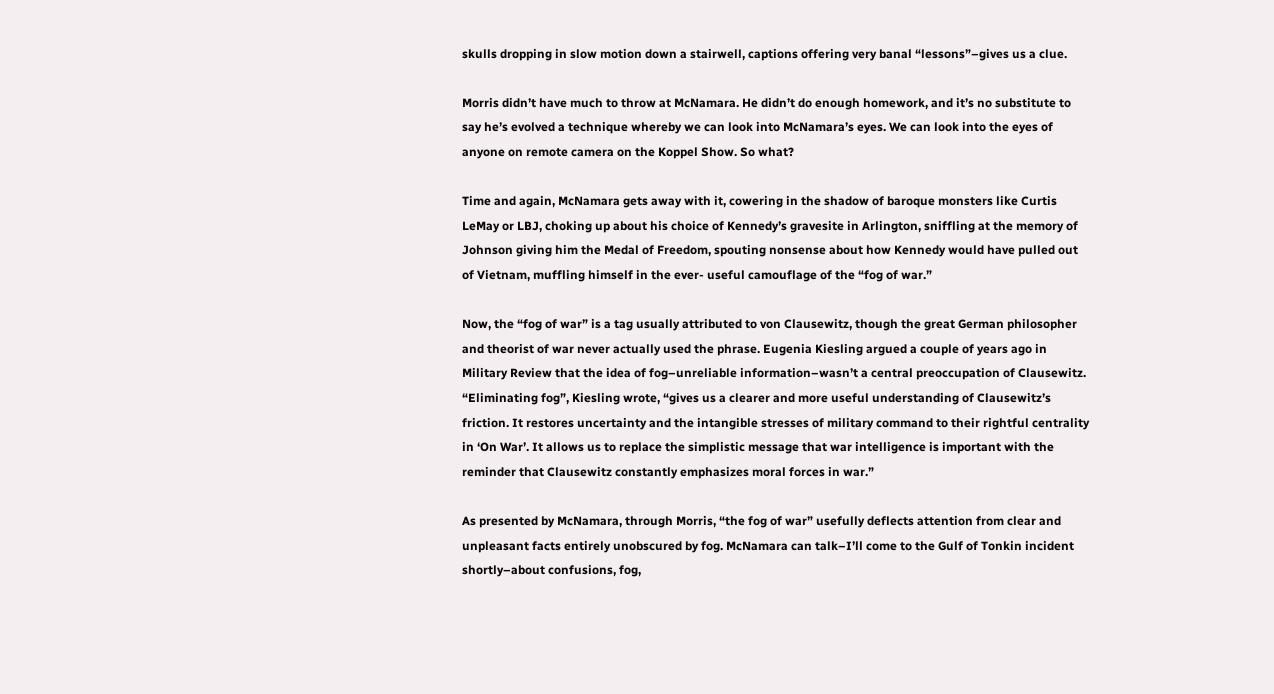skulls dropping in slow motion down a stairwell, captions offering very banal “lessons”–gives us a clue.

Morris didn’t have much to throw at McNamara. He didn’t do enough homework, and it’s no substitute to say he’s evolved a technique whereby we can look into McNamara’s eyes. We can look into the eyes of anyone on remote camera on the Koppel Show. So what?

Time and again, McNamara gets away with it, cowering in the shadow of baroque monsters like Curtis LeMay or LBJ, choking up about his choice of Kennedy’s gravesite in Arlington, sniffling at the memory of Johnson giving him the Medal of Freedom, spouting nonsense about how Kennedy would have pulled out of Vietnam, muffling himself in the ever- useful camouflage of the “fog of war.”

Now, the “fog of war” is a tag usually attributed to von Clausewitz, though the great German philosopher and theorist of war never actually used the phrase. Eugenia Kiesling argued a couple of years ago in Military Review that the idea of fog–unreliable information–wasn’t a central preoccupation of Clausewitz. “Eliminating fog”, Kiesling wrote, “gives us a clearer and more useful understanding of Clausewitz’s friction. It restores uncertainty and the intangible stresses of military command to their rightful centrality in ‘On War’. It allows us to replace the simplistic message that war intelligence is important with the reminder that Clausewitz constantly emphasizes moral forces in war.”

As presented by McNamara, through Morris, “the fog of war” usefully deflects attention from clear and unpleasant facts entirely unobscured by fog. McNamara can talk–I’ll come to the Gulf of Tonkin incident shortly–about confusions, fog,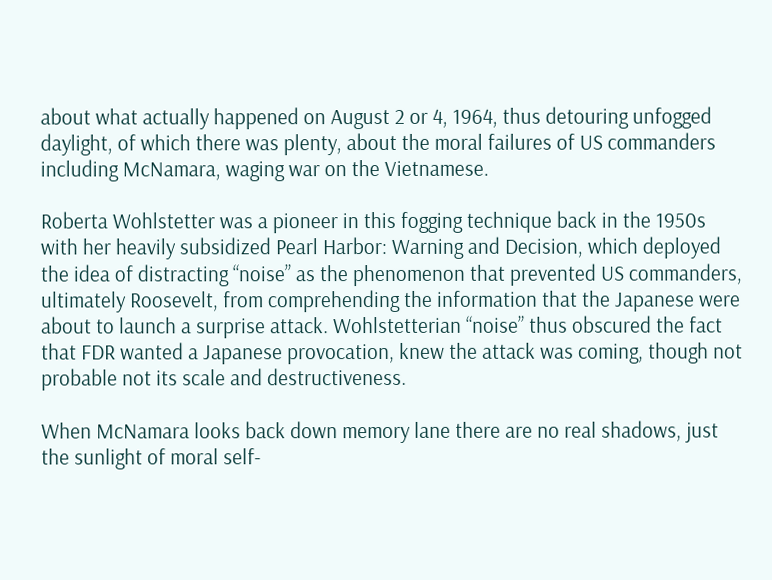about what actually happened on August 2 or 4, 1964, thus detouring unfogged daylight, of which there was plenty, about the moral failures of US commanders including McNamara, waging war on the Vietnamese.

Roberta Wohlstetter was a pioneer in this fogging technique back in the 1950s with her heavily subsidized Pearl Harbor: Warning and Decision, which deployed the idea of distracting “noise” as the phenomenon that prevented US commanders, ultimately Roosevelt, from comprehending the information that the Japanese were about to launch a surprise attack. Wohlstetterian “noise” thus obscured the fact that FDR wanted a Japanese provocation, knew the attack was coming, though not probable not its scale and destructiveness.

When McNamara looks back down memory lane there are no real shadows, just the sunlight of moral self-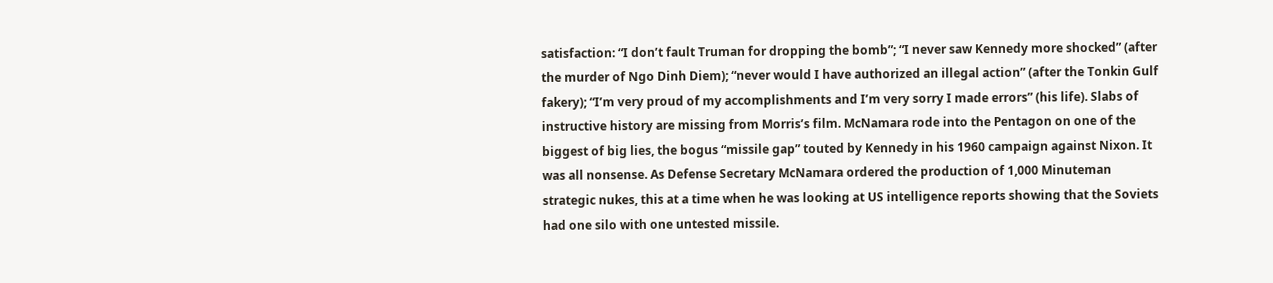satisfaction: “I don’t fault Truman for dropping the bomb”; “I never saw Kennedy more shocked” (after the murder of Ngo Dinh Diem); “never would I have authorized an illegal action” (after the Tonkin Gulf fakery); “I’m very proud of my accomplishments and I’m very sorry I made errors” (his life). Slabs of instructive history are missing from Morris’s film. McNamara rode into the Pentagon on one of the biggest of big lies, the bogus “missile gap” touted by Kennedy in his 1960 campaign against Nixon. It was all nonsense. As Defense Secretary McNamara ordered the production of 1,000 Minuteman strategic nukes, this at a time when he was looking at US intelligence reports showing that the Soviets had one silo with one untested missile.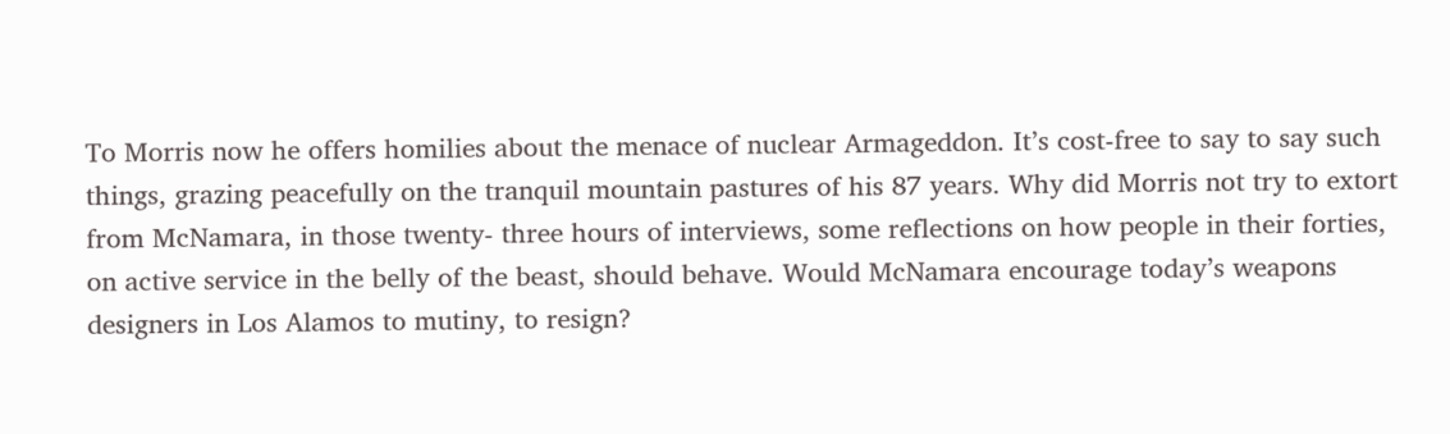To Morris now he offers homilies about the menace of nuclear Armageddon. It’s cost-free to say to say such things, grazing peacefully on the tranquil mountain pastures of his 87 years. Why did Morris not try to extort from McNamara, in those twenty- three hours of interviews, some reflections on how people in their forties, on active service in the belly of the beast, should behave. Would McNamara encourage today’s weapons designers in Los Alamos to mutiny, to resign?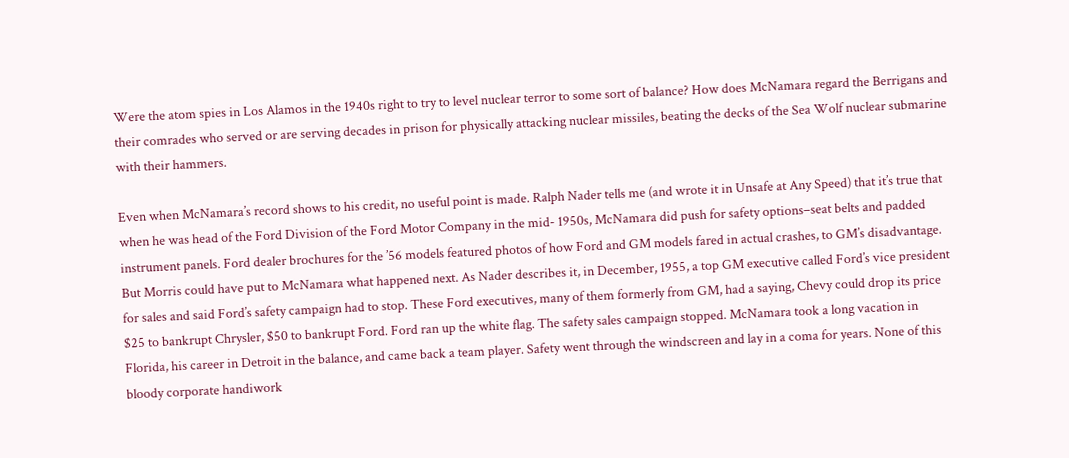Were the atom spies in Los Alamos in the 1940s right to try to level nuclear terror to some sort of balance? How does McNamara regard the Berrigans and their comrades who served or are serving decades in prison for physically attacking nuclear missiles, beating the decks of the Sea Wolf nuclear submarine with their hammers.

Even when McNamara’s record shows to his credit, no useful point is made. Ralph Nader tells me (and wrote it in Unsafe at Any Speed) that it’s true that when he was head of the Ford Division of the Ford Motor Company in the mid- 1950s, McNamara did push for safety options–seat belts and padded instrument panels. Ford dealer brochures for the ’56 models featured photos of how Ford and GM models fared in actual crashes, to GM’s disadvantage. But Morris could have put to McNamara what happened next. As Nader describes it, in December, 1955, a top GM executive called Ford’s vice president for sales and said Ford’s safety campaign had to stop. These Ford executives, many of them formerly from GM, had a saying, Chevy could drop its price $25 to bankrupt Chrysler, $50 to bankrupt Ford. Ford ran up the white flag. The safety sales campaign stopped. McNamara took a long vacation in Florida, his career in Detroit in the balance, and came back a team player. Safety went through the windscreen and lay in a coma for years. None of this bloody corporate handiwork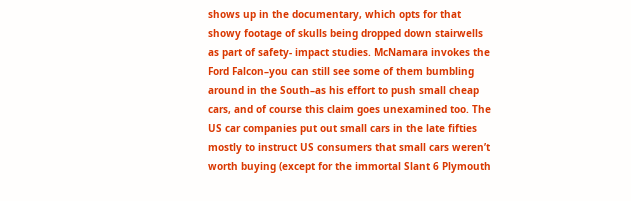shows up in the documentary, which opts for that showy footage of skulls being dropped down stairwells as part of safety- impact studies. McNamara invokes the Ford Falcon–you can still see some of them bumbling around in the South–as his effort to push small cheap cars, and of course this claim goes unexamined too. The US car companies put out small cars in the late fifties mostly to instruct US consumers that small cars weren’t worth buying (except for the immortal Slant 6 Plymouth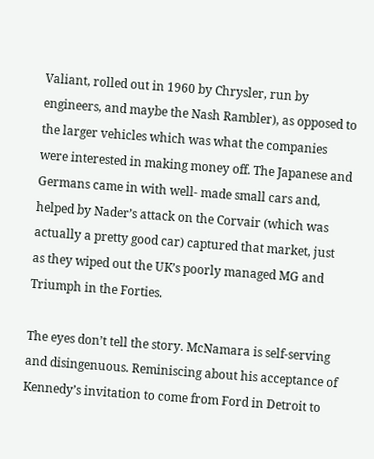Valiant, rolled out in 1960 by Chrysler, run by engineers, and maybe the Nash Rambler), as opposed to the larger vehicles which was what the companies were interested in making money off. The Japanese and Germans came in with well- made small cars and, helped by Nader’s attack on the Corvair (which was actually a pretty good car) captured that market, just as they wiped out the UK’s poorly managed MG and Triumph in the Forties.

The eyes don’t tell the story. McNamara is self-serving and disingenuous. Reminiscing about his acceptance of Kennedy’s invitation to come from Ford in Detroit to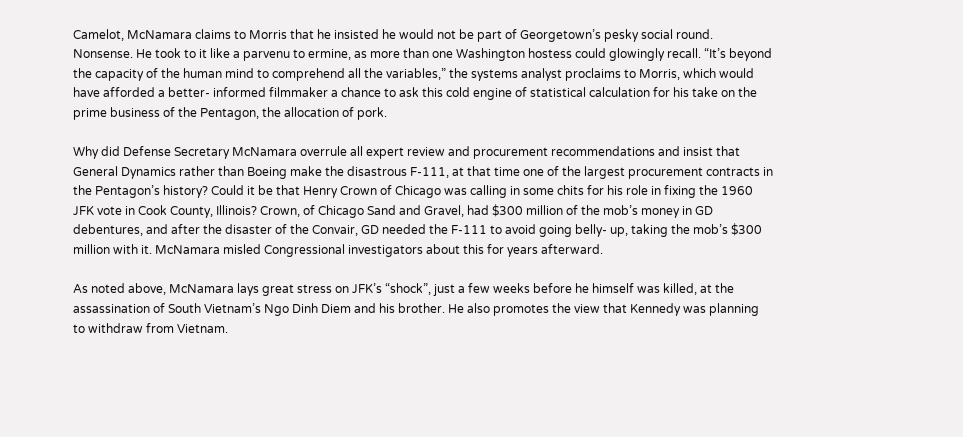Camelot, McNamara claims to Morris that he insisted he would not be part of Georgetown’s pesky social round. Nonsense. He took to it like a parvenu to ermine, as more than one Washington hostess could glowingly recall. “It’s beyond the capacity of the human mind to comprehend all the variables,” the systems analyst proclaims to Morris, which would have afforded a better- informed filmmaker a chance to ask this cold engine of statistical calculation for his take on the prime business of the Pentagon, the allocation of pork.

Why did Defense Secretary McNamara overrule all expert review and procurement recommendations and insist that General Dynamics rather than Boeing make the disastrous F-111, at that time one of the largest procurement contracts in the Pentagon’s history? Could it be that Henry Crown of Chicago was calling in some chits for his role in fixing the 1960 JFK vote in Cook County, Illinois? Crown, of Chicago Sand and Gravel, had $300 million of the mob’s money in GD debentures, and after the disaster of the Convair, GD needed the F-111 to avoid going belly- up, taking the mob’s $300 million with it. McNamara misled Congressional investigators about this for years afterward.

As noted above, McNamara lays great stress on JFK’s “shock”, just a few weeks before he himself was killed, at the assassination of South Vietnam’s Ngo Dinh Diem and his brother. He also promotes the view that Kennedy was planning to withdraw from Vietnam.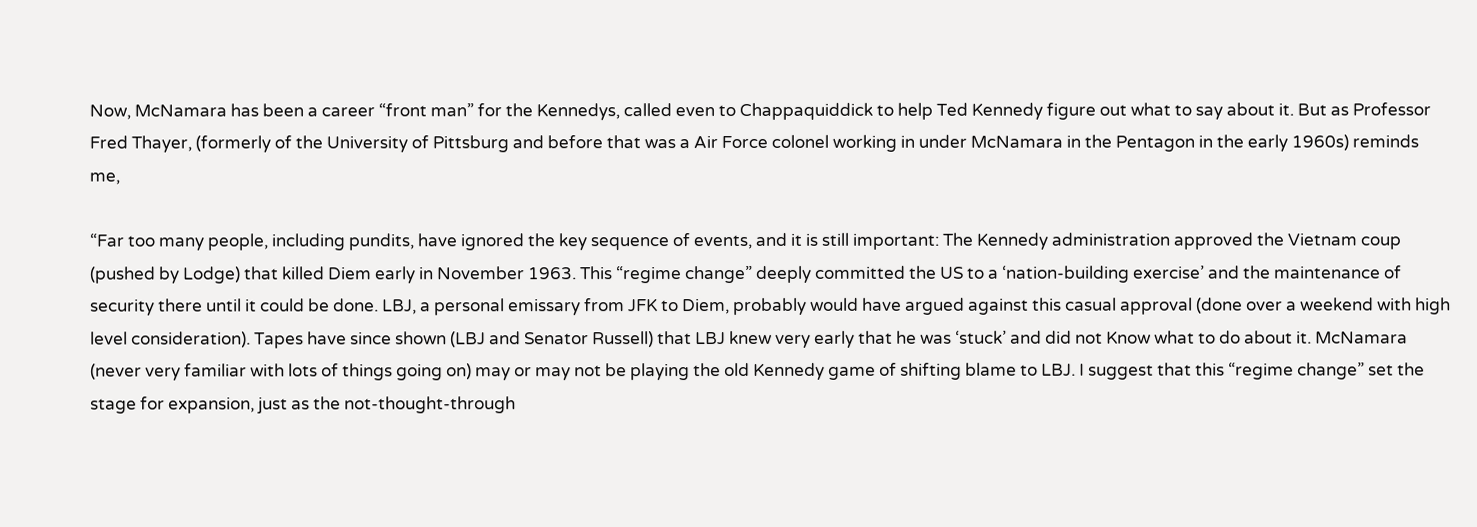Now, McNamara has been a career “front man” for the Kennedys, called even to Chappaquiddick to help Ted Kennedy figure out what to say about it. But as Professor Fred Thayer, (formerly of the University of Pittsburg and before that was a Air Force colonel working in under McNamara in the Pentagon in the early 1960s) reminds me,

“Far too many people, including pundits, have ignored the key sequence of events, and it is still important: The Kennedy administration approved the Vietnam coup (pushed by Lodge) that killed Diem early in November 1963. This “regime change” deeply committed the US to a ‘nation-building exercise’ and the maintenance of security there until it could be done. LBJ, a personal emissary from JFK to Diem, probably would have argued against this casual approval (done over a weekend with high level consideration). Tapes have since shown (LBJ and Senator Russell) that LBJ knew very early that he was ‘stuck’ and did not Know what to do about it. McNamara (never very familiar with lots of things going on) may or may not be playing the old Kennedy game of shifting blame to LBJ. I suggest that this “regime change” set the stage for expansion, just as the not-thought-through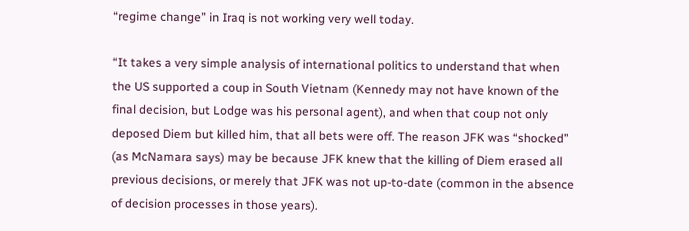“regime change” in Iraq is not working very well today.

“It takes a very simple analysis of international politics to understand that when the US supported a coup in South Vietnam (Kennedy may not have known of the final decision, but Lodge was his personal agent), and when that coup not only deposed Diem but killed him, that all bets were off. The reason JFK was “shocked” (as McNamara says) may be because JFK knew that the killing of Diem erased all previous decisions, or merely that JFK was not up-to-date (common in the absence of decision processes in those years).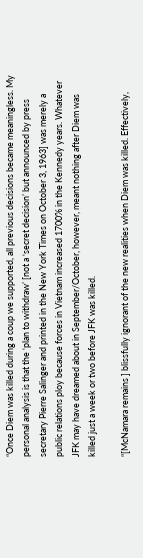“Once Diem was killed during a coup we supported, all previous decisions became meaningless. My personal analysis is that the ‘plan to withdraw’ [not a ‘secret decision’ but announced by press secretary Pierre Salinger and printed in the New York Times on October 3, 1963] was merely a public relations ploy because forces in Vietnam increased 1700% in the Kennedy years. Whatever JFK may have dreamed about in September/October, however, meant nothing after Diem was killed just a week or two before JFK was killed.

“[McNamara remains ] blissfully ignorant of the new realities when Diem was killed. Effectively,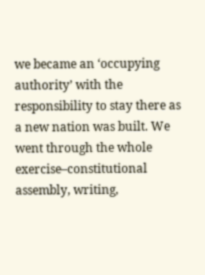we became an ‘occupying authority’ with the responsibility to stay there as a new nation was built. We went through the whole exercise–constitutional assembly, writing,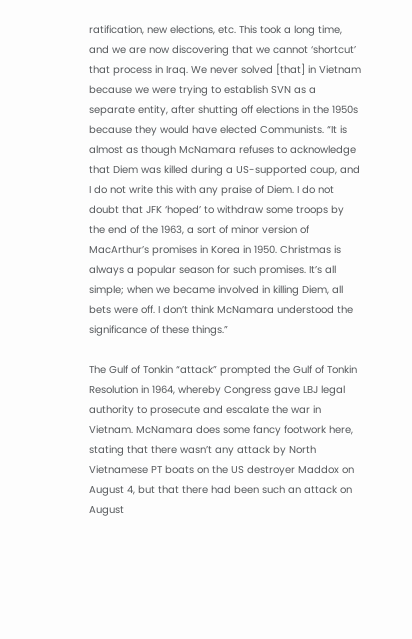ratification, new elections, etc. This took a long time, and we are now discovering that we cannot ‘shortcut’ that process in Iraq. We never solved [that] in Vietnam because we were trying to establish SVN as a separate entity, after shutting off elections in the 1950s because they would have elected Communists. “It is almost as though McNamara refuses to acknowledge that Diem was killed during a US-supported coup, and I do not write this with any praise of Diem. I do not doubt that JFK ‘hoped’ to withdraw some troops by the end of the 1963, a sort of minor version of MacArthur’s promises in Korea in 1950. Christmas is always a popular season for such promises. It’s all simple; when we became involved in killing Diem, all bets were off. I don’t think McNamara understood the significance of these things.”

The Gulf of Tonkin “attack” prompted the Gulf of Tonkin Resolution in 1964, whereby Congress gave LBJ legal authority to prosecute and escalate the war in Vietnam. McNamara does some fancy footwork here, stating that there wasn’t any attack by North Vietnamese PT boats on the US destroyer Maddox on August 4, but that there had been such an attack on August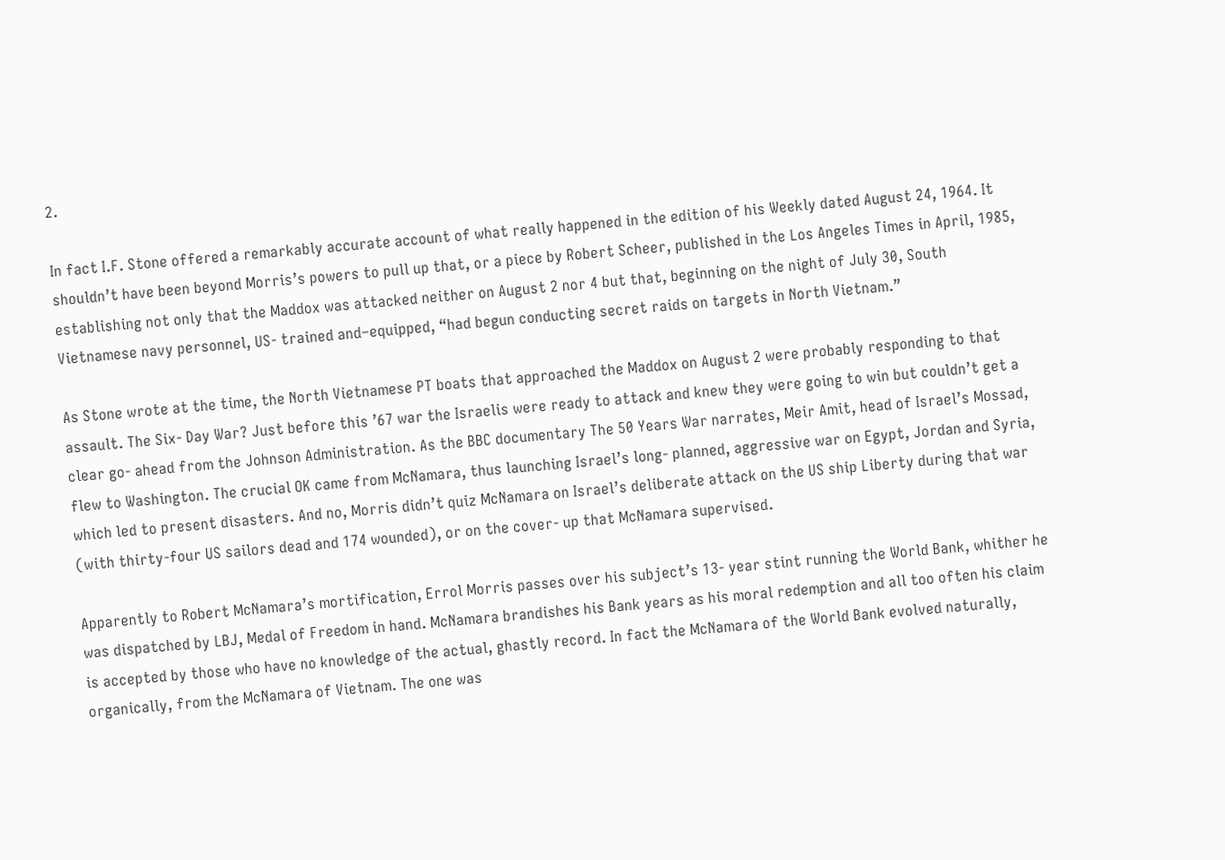2.

In fact I.F. Stone offered a remarkably accurate account of what really happened in the edition of his Weekly dated August 24, 1964. It shouldn’t have been beyond Morris’s powers to pull up that, or a piece by Robert Scheer, published in the Los Angeles Times in April, 1985, establishing not only that the Maddox was attacked neither on August 2 nor 4 but that, beginning on the night of July 30, South Vietnamese navy personnel, US- trained and–equipped, “had begun conducting secret raids on targets in North Vietnam.”

As Stone wrote at the time, the North Vietnamese PT boats that approached the Maddox on August 2 were probably responding to that assault. The Six- Day War? Just before this ’67 war the Israelis were ready to attack and knew they were going to win but couldn’t get a clear go- ahead from the Johnson Administration. As the BBC documentary The 50 Years War narrates, Meir Amit, head of Israel’s Mossad, flew to Washington. The crucial OK came from McNamara, thus launching Israel’s long- planned, aggressive war on Egypt, Jordan and Syria, which led to present disasters. And no, Morris didn’t quiz McNamara on Israel’s deliberate attack on the US ship Liberty during that war (with thirty-four US sailors dead and 174 wounded), or on the cover- up that McNamara supervised.

Apparently to Robert McNamara’s mortification, Errol Morris passes over his subject’s 13- year stint running the World Bank, whither he was dispatched by LBJ, Medal of Freedom in hand. McNamara brandishes his Bank years as his moral redemption and all too often his claim is accepted by those who have no knowledge of the actual, ghastly record. In fact the McNamara of the World Bank evolved naturally, organically, from the McNamara of Vietnam. The one was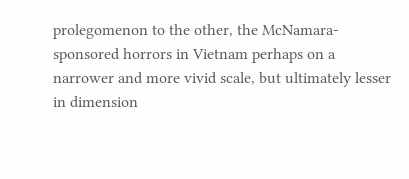prolegomenon to the other, the McNamara-sponsored horrors in Vietnam perhaps on a narrower and more vivid scale, but ultimately lesser in dimension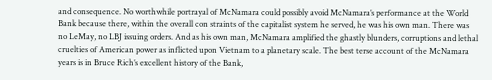and consequence. No worthwhile portrayal of McNamara could possibly avoid McNamara’s performance at the World Bank because there, within the overall con straints of the capitalist system he served, he was his own man. There was no LeMay, no LBJ issuing orders. And as his own man, McNamara amplified the ghastly blunders, corruptions and lethal cruelties of American power as inflicted upon Vietnam to a planetary scale. The best terse account of the McNamara years is in Bruce Rich’s excellent history of the Bank,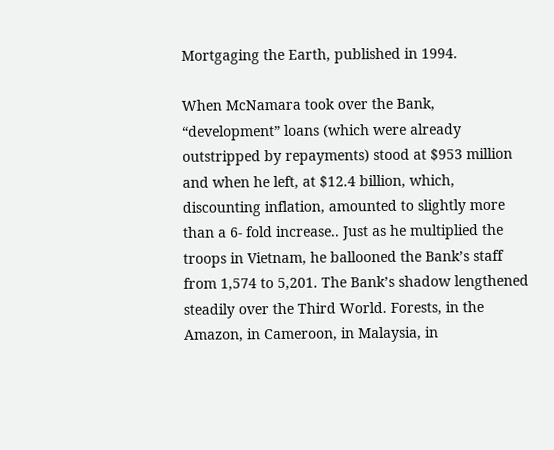Mortgaging the Earth, published in 1994.

When McNamara took over the Bank, “development” loans (which were already outstripped by repayments) stood at $953 million and when he left, at $12.4 billion, which, discounting inflation, amounted to slightly more than a 6- fold increase.. Just as he multiplied the troops in Vietnam, he ballooned the Bank’s staff from 1,574 to 5,201. The Bank’s shadow lengthened steadily over the Third World. Forests, in the Amazon, in Cameroon, in Malaysia, in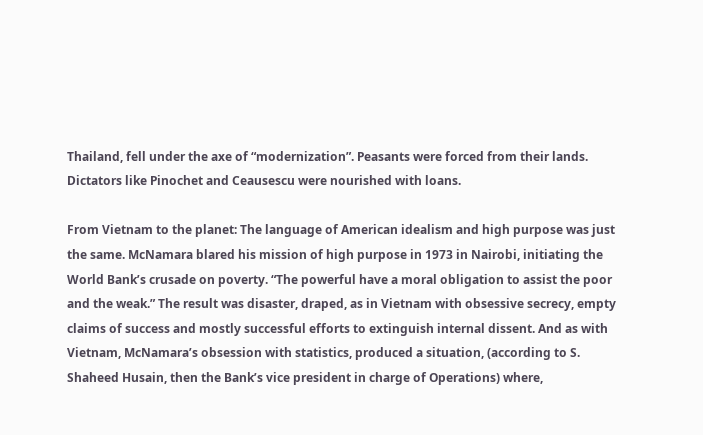Thailand, fell under the axe of “modernization”. Peasants were forced from their lands. Dictators like Pinochet and Ceausescu were nourished with loans.

From Vietnam to the planet: The language of American idealism and high purpose was just the same. McNamara blared his mission of high purpose in 1973 in Nairobi, initiating the World Bank’s crusade on poverty. “The powerful have a moral obligation to assist the poor and the weak.” The result was disaster, draped, as in Vietnam with obsessive secrecy, empty claims of success and mostly successful efforts to extinguish internal dissent. And as with Vietnam, McNamara’s obsession with statistics, produced a situation, (according to S. Shaheed Husain, then the Bank’s vice president in charge of Operations) where,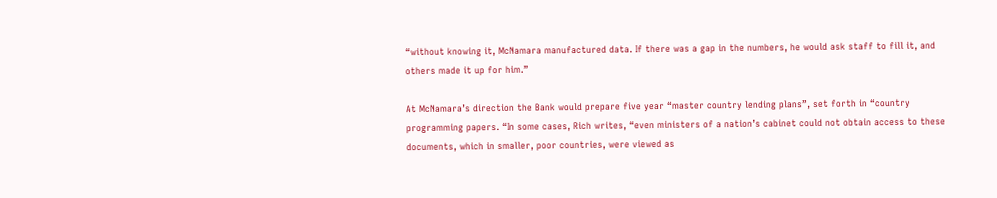“without knowing it, McNamara manufactured data. If there was a gap in the numbers, he would ask staff to fill it, and others made it up for him.”

At McNamara’s direction the Bank would prepare five year “master country lending plans”, set forth in “country programming papers. “In some cases, Rich writes, “even ministers of a nation’s cabinet could not obtain access to these documents, which in smaller, poor countries, were viewed as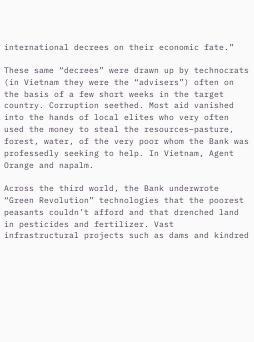international decrees on their economic fate.”

These same “decrees” were drawn up by technocrats (in Vietnam they were the “advisers”) often on the basis of a few short weeks in the target country. Corruption seethed. Most aid vanished into the hands of local elites who very often used the money to steal the resources–pasture, forest, water, of the very poor whom the Bank was professedly seeking to help. In Vietnam, Agent Orange and napalm.

Across the third world, the Bank underwrote “Green Revolution” technologies that the poorest peasants couldn’t afford and that drenched land in pesticides and fertilizer. Vast infrastructural projects such as dams and kindred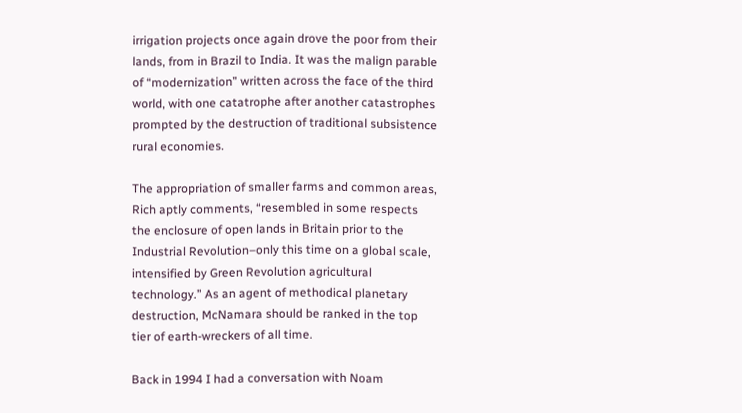irrigation projects once again drove the poor from their lands, from in Brazil to India. It was the malign parable of “modernization” written across the face of the third world, with one catatrophe after another catastrophes prompted by the destruction of traditional subsistence rural economies.

The appropriation of smaller farms and common areas, Rich aptly comments, “resembled in some respects the enclosure of open lands in Britain prior to the Industrial Revolution–only this time on a global scale, intensified by Green Revolution agricultural technology.” As an agent of methodical planetary destruction, McNamara should be ranked in the top tier of earth-wreckers of all time.

Back in 1994 I had a conversation with Noam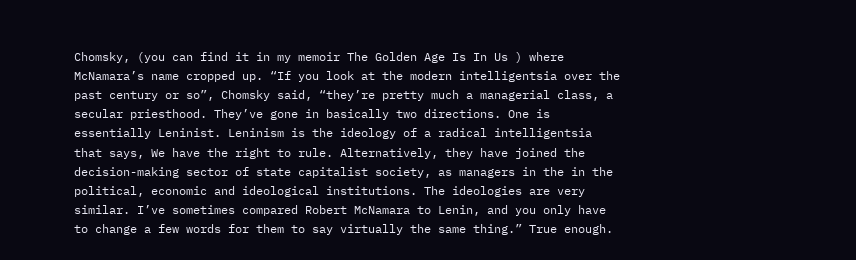Chomsky, (you can find it in my memoir The Golden Age Is In Us ) where McNamara’s name cropped up. “If you look at the modern intelligentsia over the past century or so”, Chomsky said, “they’re pretty much a managerial class, a secular priesthood. They’ve gone in basically two directions. One is essentially Leninist. Leninism is the ideology of a radical intelligentsia that says, We have the right to rule. Alternatively, they have joined the decision-making sector of state capitalist society, as managers in the in the political, economic and ideological institutions. The ideologies are very similar. I’ve sometimes compared Robert McNamara to Lenin, and you only have to change a few words for them to say virtually the same thing.” True enough.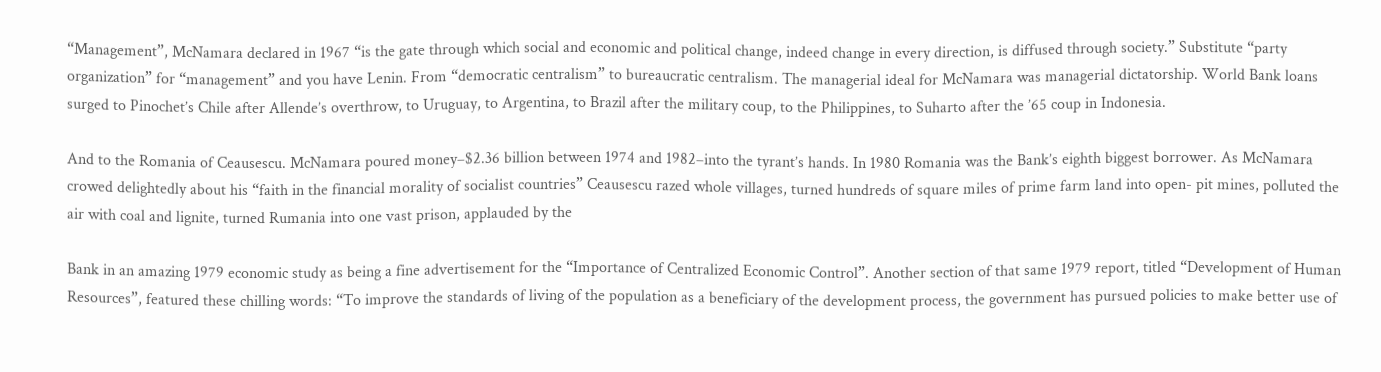“Management”, McNamara declared in 1967 “is the gate through which social and economic and political change, indeed change in every direction, is diffused through society.” Substitute “party organization” for “management” and you have Lenin. From “democratic centralism” to bureaucratic centralism. The managerial ideal for McNamara was managerial dictatorship. World Bank loans surged to Pinochet’s Chile after Allende’s overthrow, to Uruguay, to Argentina, to Brazil after the military coup, to the Philippines, to Suharto after the ’65 coup in Indonesia.

And to the Romania of Ceausescu. McNamara poured money–$2.36 billion between 1974 and 1982–into the tyrant’s hands. In 1980 Romania was the Bank’s eighth biggest borrower. As McNamara crowed delightedly about his “faith in the financial morality of socialist countries” Ceausescu razed whole villages, turned hundreds of square miles of prime farm land into open- pit mines, polluted the air with coal and lignite, turned Rumania into one vast prison, applauded by the

Bank in an amazing 1979 economic study as being a fine advertisement for the “Importance of Centralized Economic Control”. Another section of that same 1979 report, titled “Development of Human Resources”, featured these chilling words: “To improve the standards of living of the population as a beneficiary of the development process, the government has pursued policies to make better use of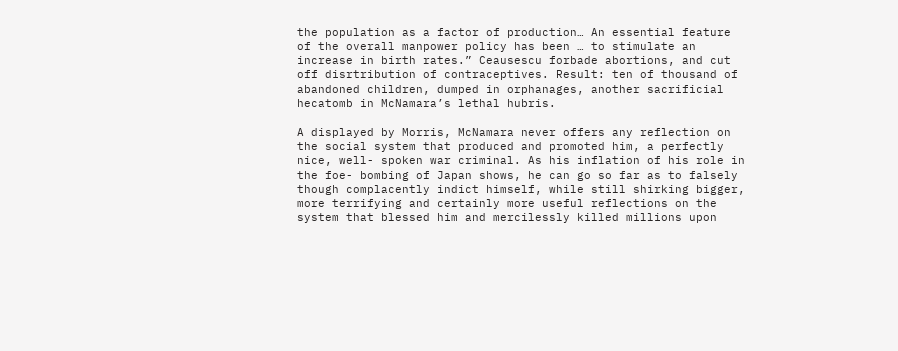the population as a factor of production… An essential feature of the overall manpower policy has been … to stimulate an increase in birth rates.” Ceausescu forbade abortions, and cut off disrtribution of contraceptives. Result: ten of thousand of abandoned children, dumped in orphanages, another sacrificial hecatomb in McNamara’s lethal hubris.

A displayed by Morris, McNamara never offers any reflection on the social system that produced and promoted him, a perfectly nice, well- spoken war criminal. As his inflation of his role in the foe- bombing of Japan shows, he can go so far as to falsely though complacently indict himself, while still shirking bigger, more terrifying and certainly more useful reflections on the system that blessed him and mercilessly killed millions upon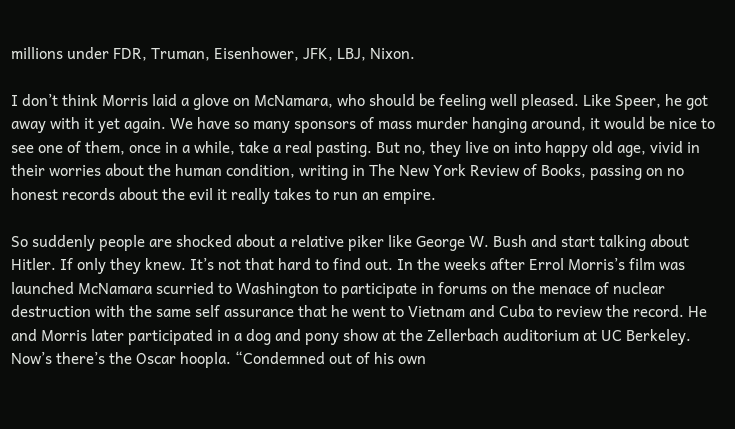millions under FDR, Truman, Eisenhower, JFK, LBJ, Nixon.

I don’t think Morris laid a glove on McNamara, who should be feeling well pleased. Like Speer, he got away with it yet again. We have so many sponsors of mass murder hanging around, it would be nice to see one of them, once in a while, take a real pasting. But no, they live on into happy old age, vivid in their worries about the human condition, writing in The New York Review of Books, passing on no honest records about the evil it really takes to run an empire.

So suddenly people are shocked about a relative piker like George W. Bush and start talking about Hitler. If only they knew. It’s not that hard to find out. In the weeks after Errol Morris’s film was launched McNamara scurried to Washington to participate in forums on the menace of nuclear destruction with the same self assurance that he went to Vietnam and Cuba to review the record. He and Morris later participated in a dog and pony show at the Zellerbach auditorium at UC Berkeley. Now’s there’s the Oscar hoopla. “Condemned out of his own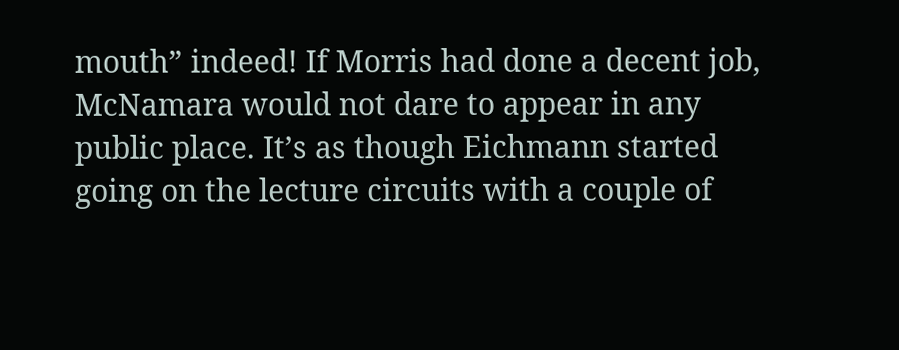mouth” indeed! If Morris had done a decent job, McNamara would not dare to appear in any public place. It’s as though Eichmann started going on the lecture circuits with a couple of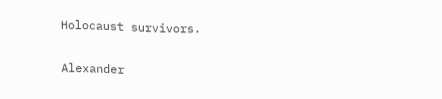Holocaust survivors.


Alexander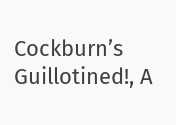Cockburn’s Guillotined!, A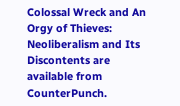Colossal Wreck and An Orgy of Thieves: Neoliberalism and Its Discontents are available from CounterPunch.